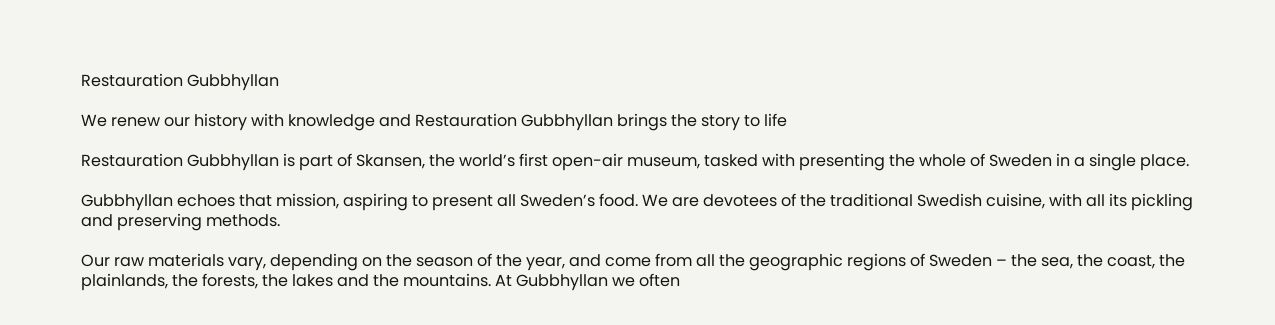Restauration Gubbhyllan

We renew our history with knowledge and Restauration Gubbhyllan brings the story to life

Restauration Gubbhyllan is part of Skansen, the world’s first open-air museum, tasked with presenting the whole of Sweden in a single place.

Gubbhyllan echoes that mission, aspiring to present all Sweden’s food. We are devotees of the traditional Swedish cuisine, with all its pickling and preserving methods.

Our raw materials vary, depending on the season of the year, and come from all the geographic regions of Sweden – the sea, the coast, the plainlands, the forests, the lakes and the mountains. At Gubbhyllan we often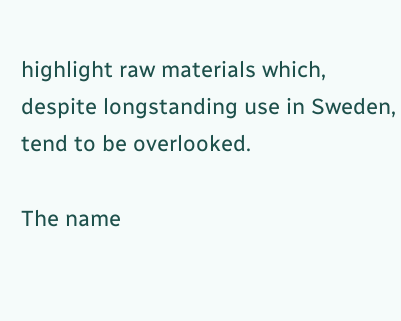highlight raw materials which, despite longstanding use in Sweden, tend to be overlooked.

The name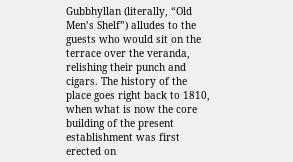Gubbhyllan (literally, “Old Men’s Shelf”) alludes to the guests who would sit on the terrace over the veranda, relishing their punch and cigars. The history of the place goes right back to 1810, when what is now the core building of the present establishment was first erected on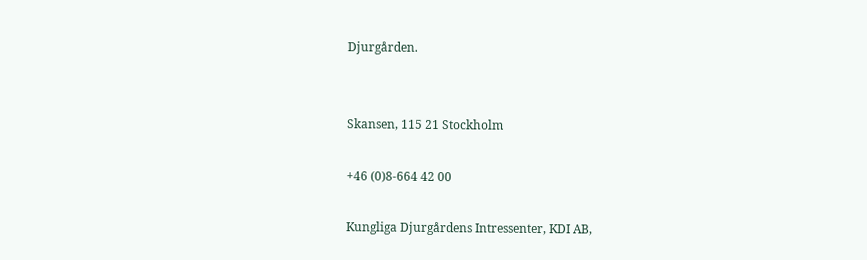Djurgården.


Skansen, 115 21 Stockholm

+46 (0)8-664 42 00

Kungliga Djurgårdens Intressenter, KDI AB,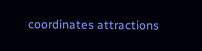coordinates attractions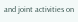and joint activities on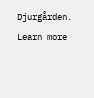Djurgården. Learn more